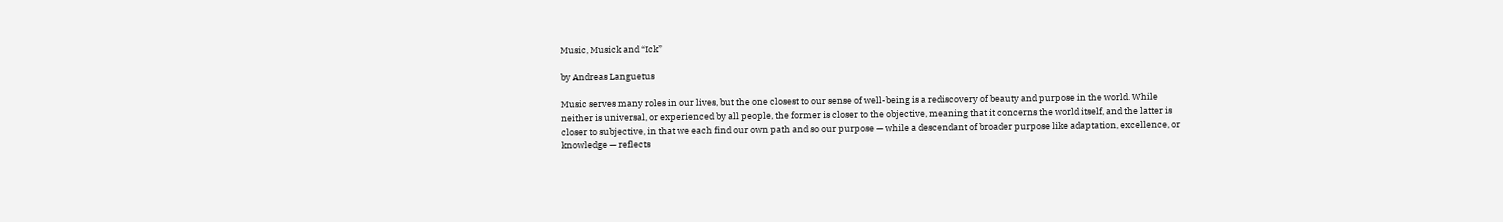Music, Musick and “Ick”

by Andreas Languetus

Music serves many roles in our lives, but the one closest to our sense of well-being is a rediscovery of beauty and purpose in the world. While neither is universal, or experienced by all people, the former is closer to the objective, meaning that it concerns the world itself, and the latter is closer to subjective, in that we each find our own path and so our purpose — while a descendant of broader purpose like adaptation, excellence, or knowledge — reflects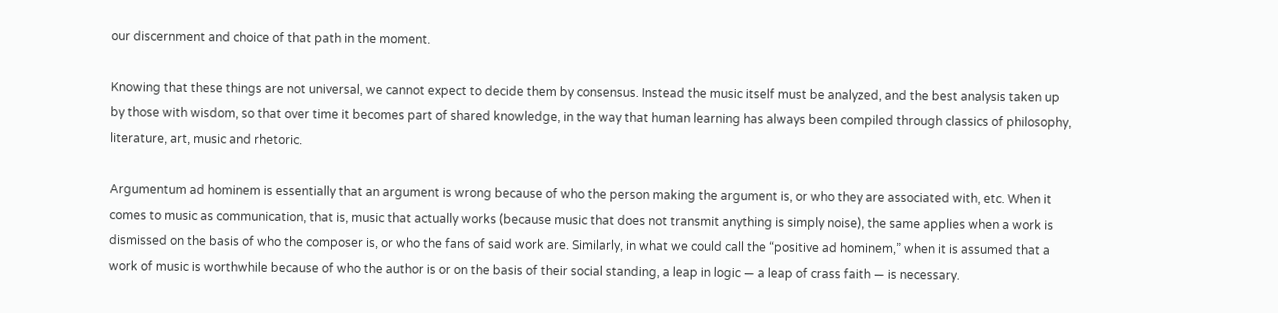our discernment and choice of that path in the moment.

Knowing that these things are not universal, we cannot expect to decide them by consensus. Instead the music itself must be analyzed, and the best analysis taken up by those with wisdom, so that over time it becomes part of shared knowledge, in the way that human learning has always been compiled through classics of philosophy, literature, art, music and rhetoric.

Argumentum ad hominem is essentially that an argument is wrong because of who the person making the argument is, or who they are associated with, etc. When it comes to music as communication, that is, music that actually works (because music that does not transmit anything is simply noise), the same applies when a work is dismissed on the basis of who the composer is, or who the fans of said work are. Similarly, in what we could call the “positive ad hominem,” when it is assumed that a work of music is worthwhile because of who the author is or on the basis of their social standing, a leap in logic — a leap of crass faith — is necessary.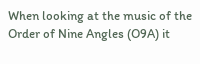When looking at the music of the Order of Nine Angles (O9A) it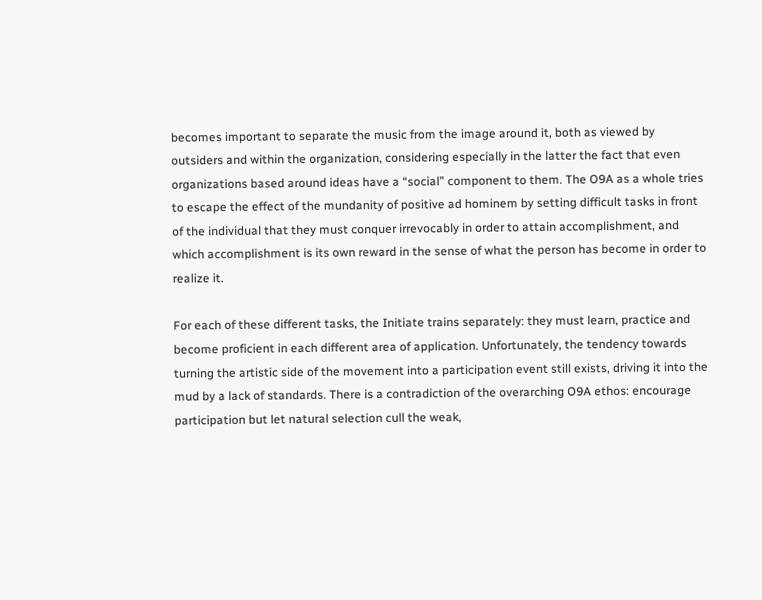becomes important to separate the music from the image around it, both as viewed by outsiders and within the organization, considering especially in the latter the fact that even organizations based around ideas have a “social” component to them. The O9A as a whole tries to escape the effect of the mundanity of positive ad hominem by setting difficult tasks in front of the individual that they must conquer irrevocably in order to attain accomplishment, and which accomplishment is its own reward in the sense of what the person has become in order to realize it.

For each of these different tasks, the Initiate trains separately: they must learn, practice and become proficient in each different area of application. Unfortunately, the tendency towards turning the artistic side of the movement into a participation event still exists, driving it into the mud by a lack of standards. There is a contradiction of the overarching O9A ethos: encourage participation but let natural selection cull the weak,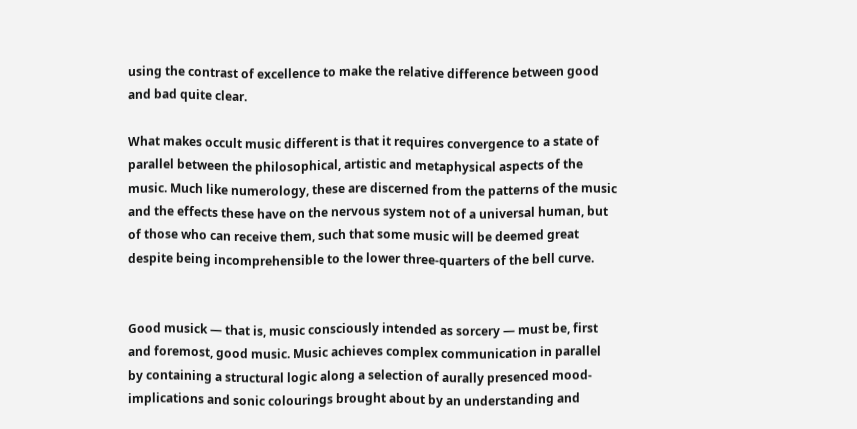using the contrast of excellence to make the relative difference between good and bad quite clear.

What makes occult music different is that it requires convergence to a state of parallel between the philosophical, artistic and metaphysical aspects of the music. Much like numerology, these are discerned from the patterns of the music and the effects these have on the nervous system not of a universal human, but of those who can receive them, such that some music will be deemed great despite being incomprehensible to the lower three-quarters of the bell curve.


Good musick — that is, music consciously intended as sorcery — must be, first and foremost, good music. Music achieves complex communication in parallel by containing a structural logic along a selection of aurally presenced mood-implications and sonic colourings brought about by an understanding and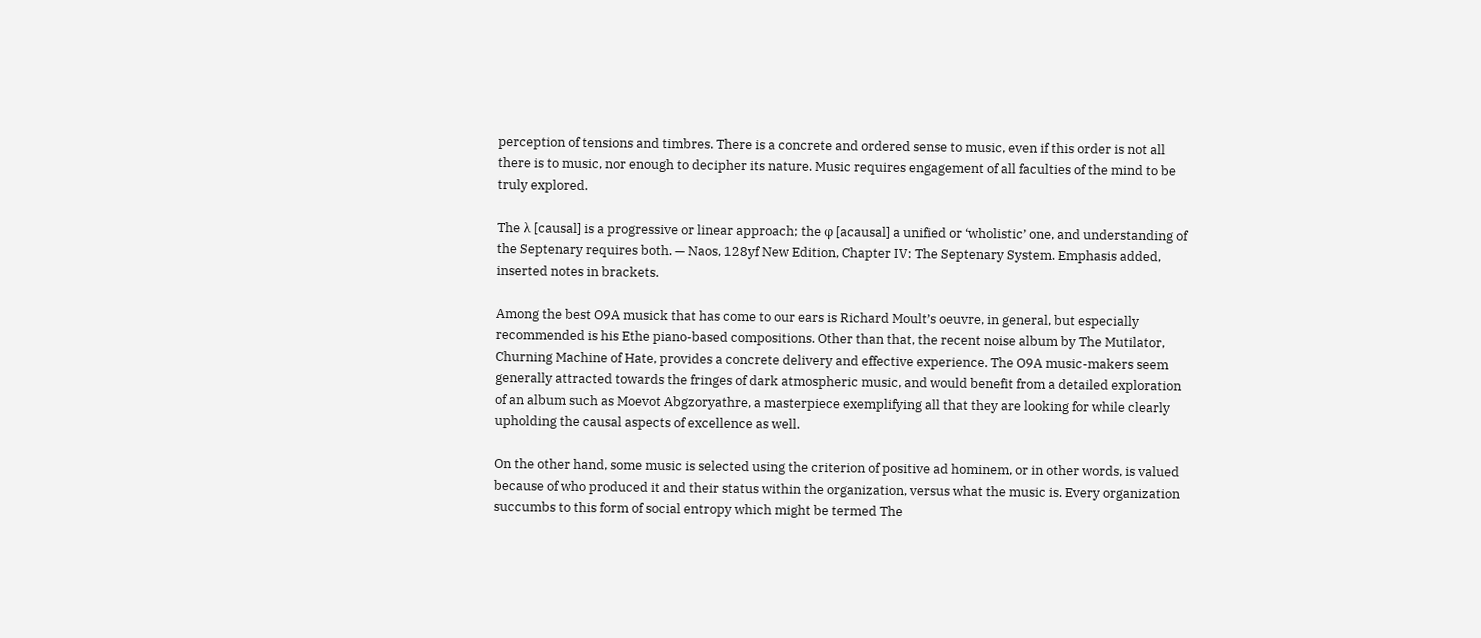perception of tensions and timbres. There is a concrete and ordered sense to music, even if this order is not all there is to music, nor enough to decipher its nature. Music requires engagement of all faculties of the mind to be truly explored.

The λ [causal] is a progressive or linear approach; the φ [acausal] a unified or ‘wholistic’ one, and understanding of the Septenary requires both. — Naos, 128yf New Edition, Chapter IV: The Septenary System. Emphasis added, inserted notes in brackets.

Among the best O9A musick that has come to our ears is Richard Moult’s oeuvre, in general, but especially recommended is his Ethe piano-based compositions. Other than that, the recent noise album by The Mutilator, Churning Machine of Hate, provides a concrete delivery and effective experience. The O9A music-makers seem generally attracted towards the fringes of dark atmospheric music, and would benefit from a detailed exploration of an album such as Moevot Abgzoryathre, a masterpiece exemplifying all that they are looking for while clearly upholding the causal aspects of excellence as well.

On the other hand, some music is selected using the criterion of positive ad hominem, or in other words, is valued because of who produced it and their status within the organization, versus what the music is. Every organization succumbs to this form of social entropy which might be termed The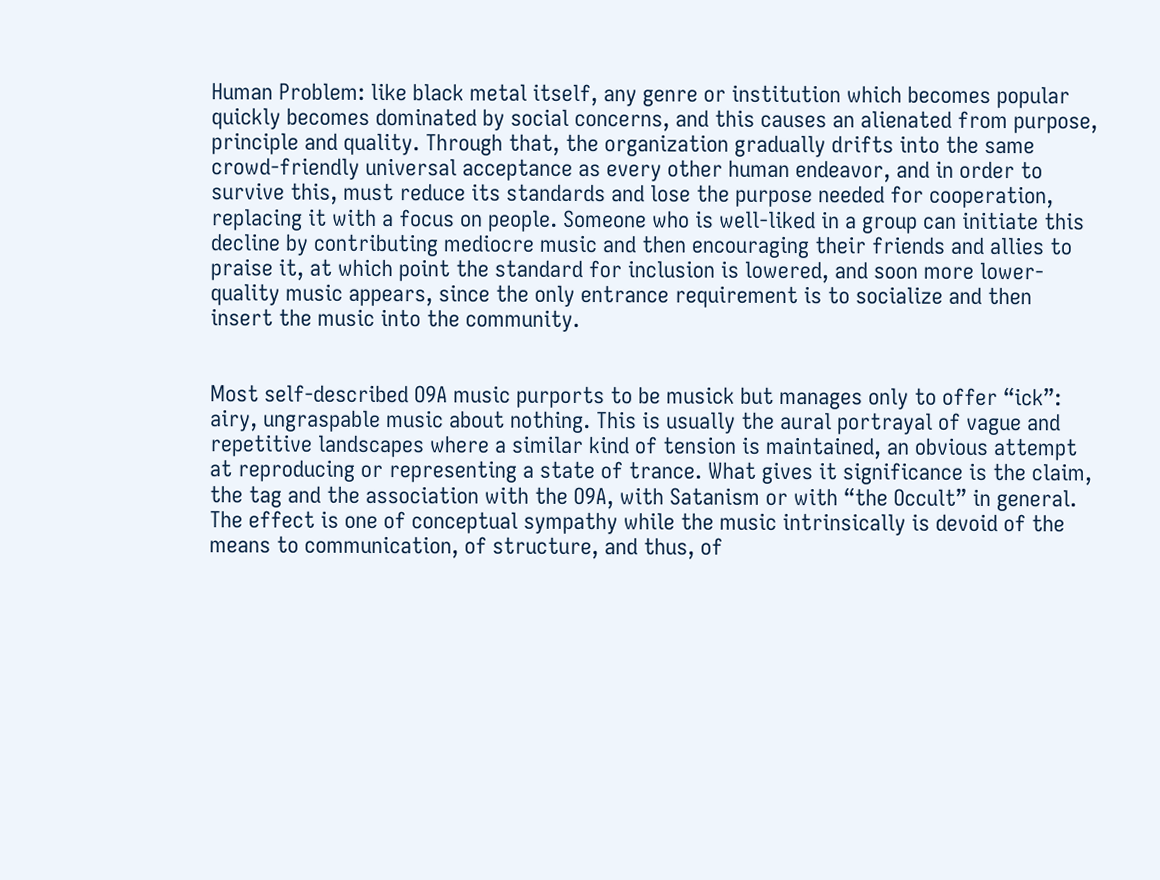Human Problem: like black metal itself, any genre or institution which becomes popular quickly becomes dominated by social concerns, and this causes an alienated from purpose, principle and quality. Through that, the organization gradually drifts into the same crowd-friendly universal acceptance as every other human endeavor, and in order to survive this, must reduce its standards and lose the purpose needed for cooperation, replacing it with a focus on people. Someone who is well-liked in a group can initiate this decline by contributing mediocre music and then encouraging their friends and allies to praise it, at which point the standard for inclusion is lowered, and soon more lower-quality music appears, since the only entrance requirement is to socialize and then insert the music into the community.


Most self-described O9A music purports to be musick but manages only to offer “ick”: airy, ungraspable music about nothing. This is usually the aural portrayal of vague and repetitive landscapes where a similar kind of tension is maintained, an obvious attempt at reproducing or representing a state of trance. What gives it significance is the claim, the tag and the association with the O9A, with Satanism or with “the Occult” in general. The effect is one of conceptual sympathy while the music intrinsically is devoid of the means to communication, of structure, and thus, of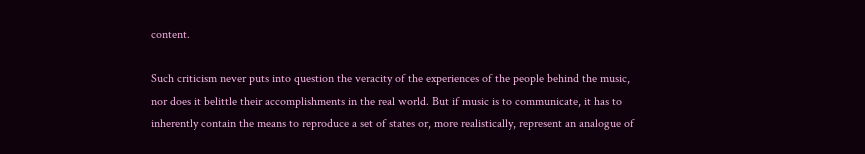content.

Such criticism never puts into question the veracity of the experiences of the people behind the music, nor does it belittle their accomplishments in the real world. But if music is to communicate, it has to inherently contain the means to reproduce a set of states or, more realistically, represent an analogue of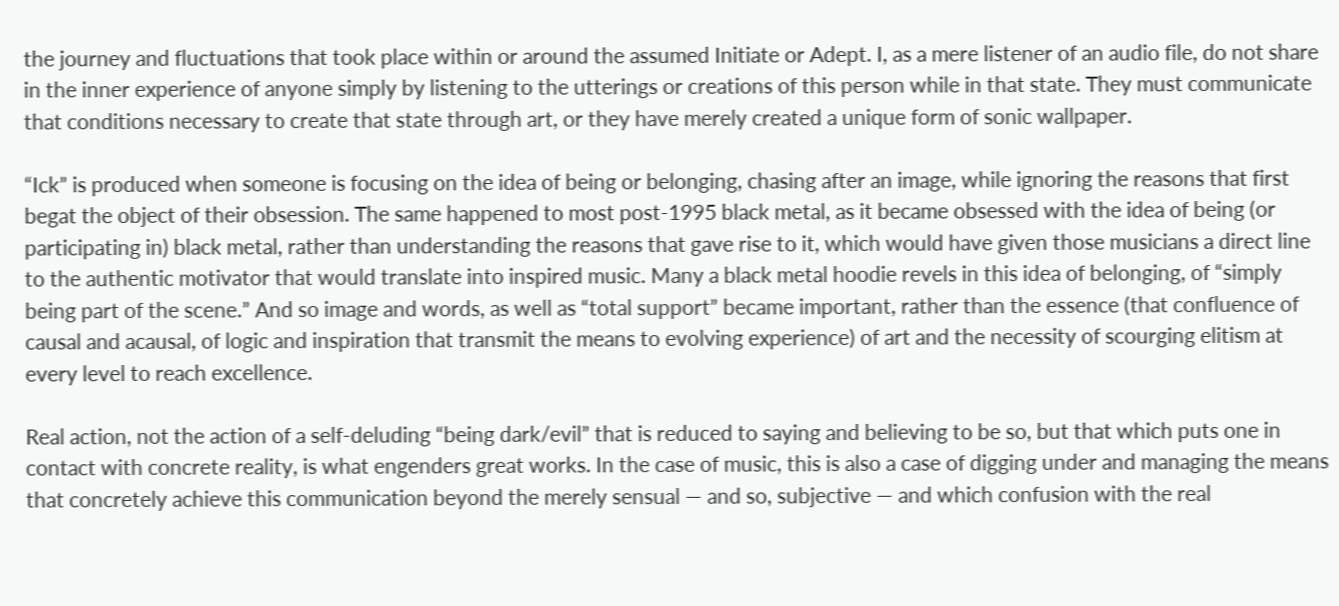the journey and fluctuations that took place within or around the assumed Initiate or Adept. I, as a mere listener of an audio file, do not share in the inner experience of anyone simply by listening to the utterings or creations of this person while in that state. They must communicate that conditions necessary to create that state through art, or they have merely created a unique form of sonic wallpaper.

“Ick” is produced when someone is focusing on the idea of being or belonging, chasing after an image, while ignoring the reasons that first begat the object of their obsession. The same happened to most post-1995 black metal, as it became obsessed with the idea of being (or participating in) black metal, rather than understanding the reasons that gave rise to it, which would have given those musicians a direct line to the authentic motivator that would translate into inspired music. Many a black metal hoodie revels in this idea of belonging, of “simply being part of the scene.” And so image and words, as well as “total support” became important, rather than the essence (that confluence of causal and acausal, of logic and inspiration that transmit the means to evolving experience) of art and the necessity of scourging elitism at every level to reach excellence.

Real action, not the action of a self-deluding “being dark/evil” that is reduced to saying and believing to be so, but that which puts one in contact with concrete reality, is what engenders great works. In the case of music, this is also a case of digging under and managing the means that concretely achieve this communication beyond the merely sensual — and so, subjective — and which confusion with the real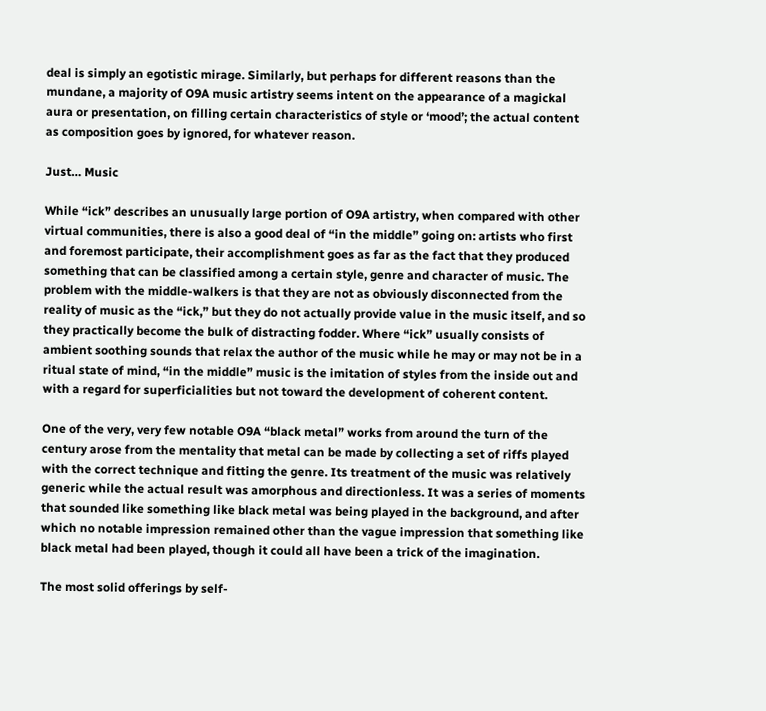deal is simply an egotistic mirage. Similarly, but perhaps for different reasons than the mundane, a majority of O9A music artistry seems intent on the appearance of a magickal aura or presentation, on filling certain characteristics of style or ‘mood’; the actual content as composition goes by ignored, for whatever reason.

Just… Music

While “ick” describes an unusually large portion of O9A artistry, when compared with other virtual communities, there is also a good deal of “in the middle” going on: artists who first and foremost participate, their accomplishment goes as far as the fact that they produced something that can be classified among a certain style, genre and character of music. The problem with the middle-walkers is that they are not as obviously disconnected from the reality of music as the “ick,” but they do not actually provide value in the music itself, and so they practically become the bulk of distracting fodder. Where “ick” usually consists of ambient soothing sounds that relax the author of the music while he may or may not be in a ritual state of mind, “in the middle” music is the imitation of styles from the inside out and with a regard for superficialities but not toward the development of coherent content.

One of the very, very few notable O9A “black metal” works from around the turn of the century arose from the mentality that metal can be made by collecting a set of riffs played with the correct technique and fitting the genre. Its treatment of the music was relatively generic while the actual result was amorphous and directionless. It was a series of moments that sounded like something like black metal was being played in the background, and after which no notable impression remained other than the vague impression that something like black metal had been played, though it could all have been a trick of the imagination.

The most solid offerings by self-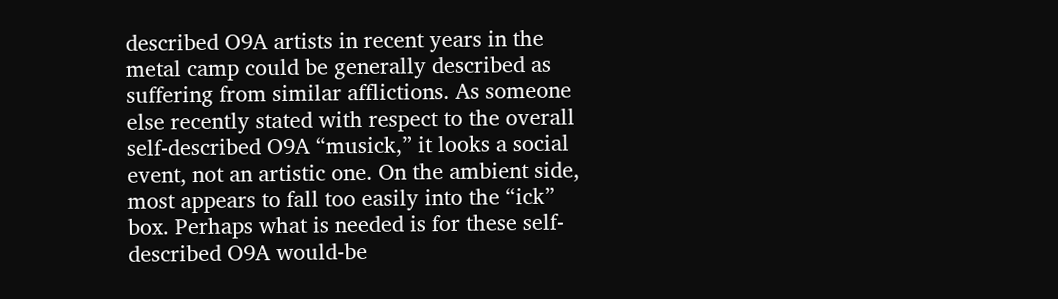described O9A artists in recent years in the metal camp could be generally described as suffering from similar afflictions. As someone else recently stated with respect to the overall self-described O9A “musick,” it looks a social event, not an artistic one. On the ambient side, most appears to fall too easily into the “ick” box. Perhaps what is needed is for these self-described O9A would-be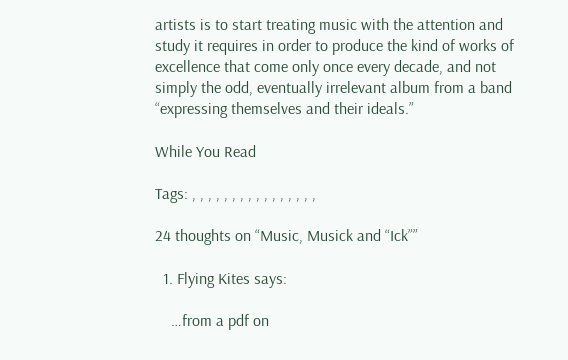artists is to start treating music with the attention and study it requires in order to produce the kind of works of excellence that come only once every decade, and not simply the odd, eventually irrelevant album from a band “expressing themselves and their ideals.”

While You Read

Tags: , , , , , , , , , , , , , , , ,

24 thoughts on “Music, Musick and “Ick””

  1. Flying Kites says:

    …from a pdf on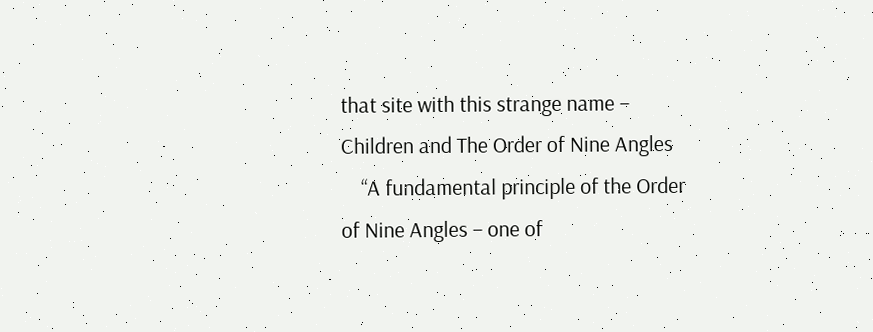that site with this strange name – Children and The Order of Nine Angles
    “A fundamental principle of the Order of Nine Angles – one of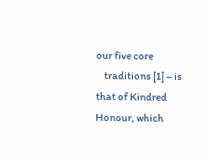our five core
    traditions [1] – is that of Kindred Honour, which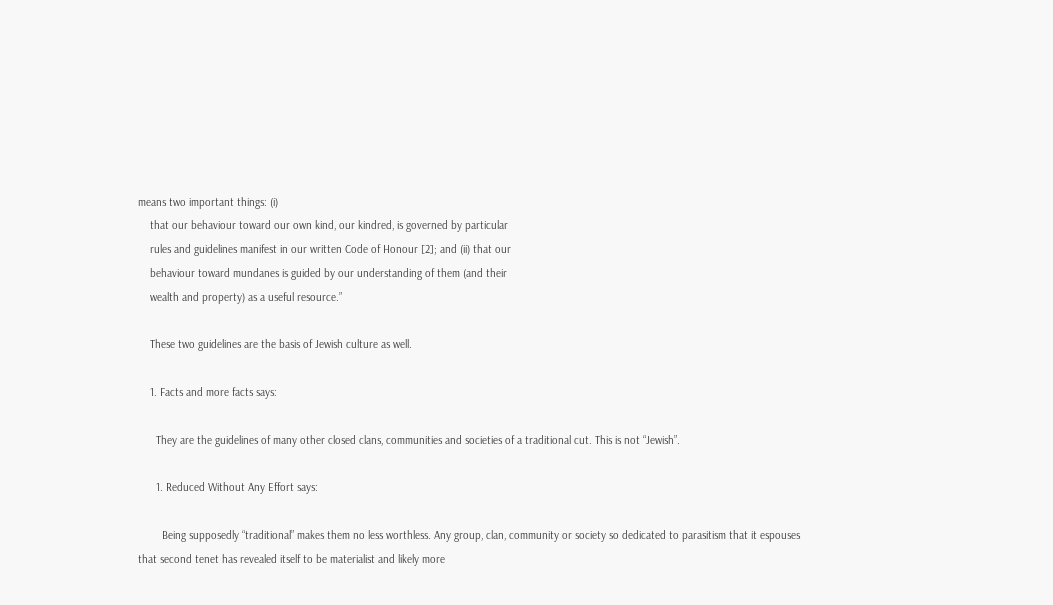means two important things: (i)
    that our behaviour toward our own kind, our kindred, is governed by particular
    rules and guidelines manifest in our written Code of Honour [2]; and (ii) that our
    behaviour toward mundanes is guided by our understanding of them (and their
    wealth and property) as a useful resource.”

    These two guidelines are the basis of Jewish culture as well.

    1. Facts and more facts says:

      They are the guidelines of many other closed clans, communities and societies of a traditional cut. This is not “Jewish”.

      1. Reduced Without Any Effort says:

        Being supposedly “traditional” makes them no less worthless. Any group, clan, community or society so dedicated to parasitism that it espouses that second tenet has revealed itself to be materialist and likely more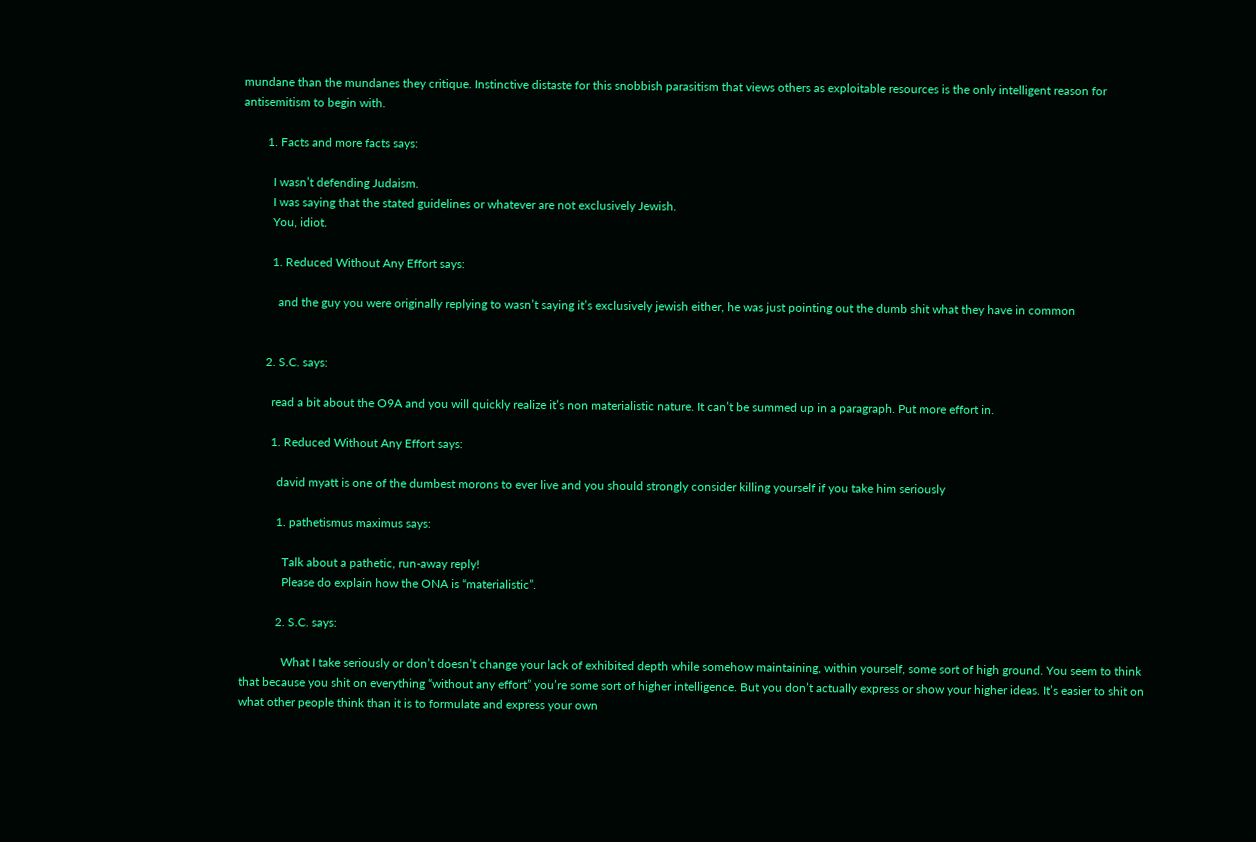mundane than the mundanes they critique. Instinctive distaste for this snobbish parasitism that views others as exploitable resources is the only intelligent reason for antisemitism to begin with.

        1. Facts and more facts says:

          I wasn’t defending Judaism.
          I was saying that the stated guidelines or whatever are not exclusively Jewish.
          You, idiot.

          1. Reduced Without Any Effort says:

            and the guy you were originally replying to wasn’t saying it’s exclusively jewish either, he was just pointing out the dumb shit what they have in common


        2. S.C. says:

          read a bit about the O9A and you will quickly realize it’s non materialistic nature. It can’t be summed up in a paragraph. Put more effort in.

          1. Reduced Without Any Effort says:

            david myatt is one of the dumbest morons to ever live and you should strongly consider killing yourself if you take him seriously

            1. pathetismus maximus says:

              Talk about a pathetic, run-away reply!
              Please do explain how the ONA is “materialistic”.

            2. S.C. says:

              What I take seriously or don’t doesn’t change your lack of exhibited depth while somehow maintaining, within yourself, some sort of high ground. You seem to think that because you shit on everything “without any effort” you’re some sort of higher intelligence. But you don’t actually express or show your higher ideas. It’s easier to shit on what other people think than it is to formulate and express your own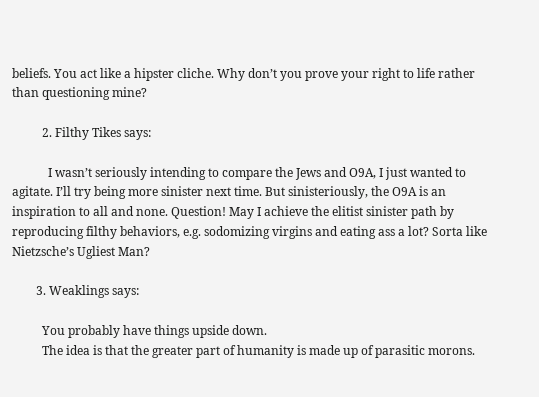beliefs. You act like a hipster cliche. Why don’t you prove your right to life rather than questioning mine?

          2. Filthy Tikes says:

            I wasn’t seriously intending to compare the Jews and O9A, I just wanted to agitate. I’ll try being more sinister next time. But sinisteriously, the O9A is an inspiration to all and none. Question! May I achieve the elitist sinister path by reproducing filthy behaviors, e.g. sodomizing virgins and eating ass a lot? Sorta like Nietzsche’s Ugliest Man?

        3. Weaklings says:

          You probably have things upside down.
          The idea is that the greater part of humanity is made up of parasitic morons.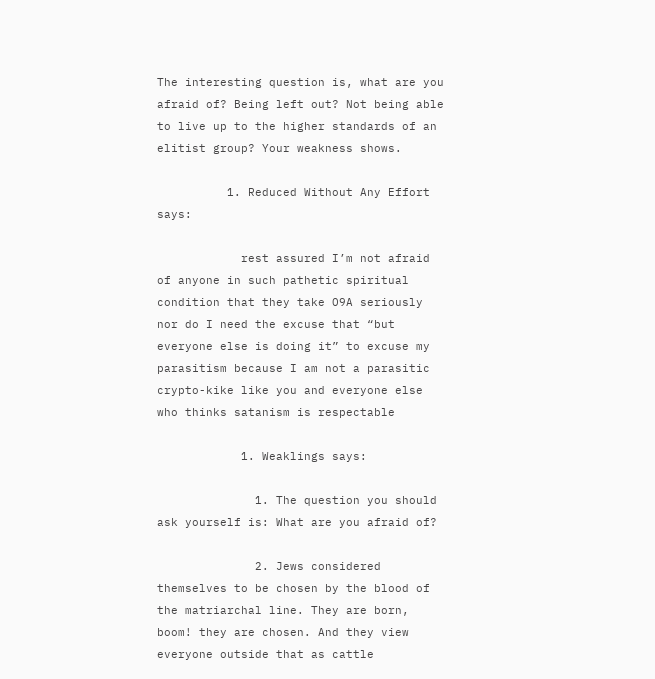The interesting question is, what are you afraid of? Being left out? Not being able to live up to the higher standards of an elitist group? Your weakness shows.

          1. Reduced Without Any Effort says:

            rest assured I’m not afraid of anyone in such pathetic spiritual condition that they take O9A seriously nor do I need the excuse that “but everyone else is doing it” to excuse my parasitism because I am not a parasitic crypto-kike like you and everyone else who thinks satanism is respectable

            1. Weaklings says:

              1. The question you should ask yourself is: What are you afraid of?

              2. Jews considered themselves to be chosen by the blood of the matriarchal line. They are born, boom! they are chosen. And they view everyone outside that as cattle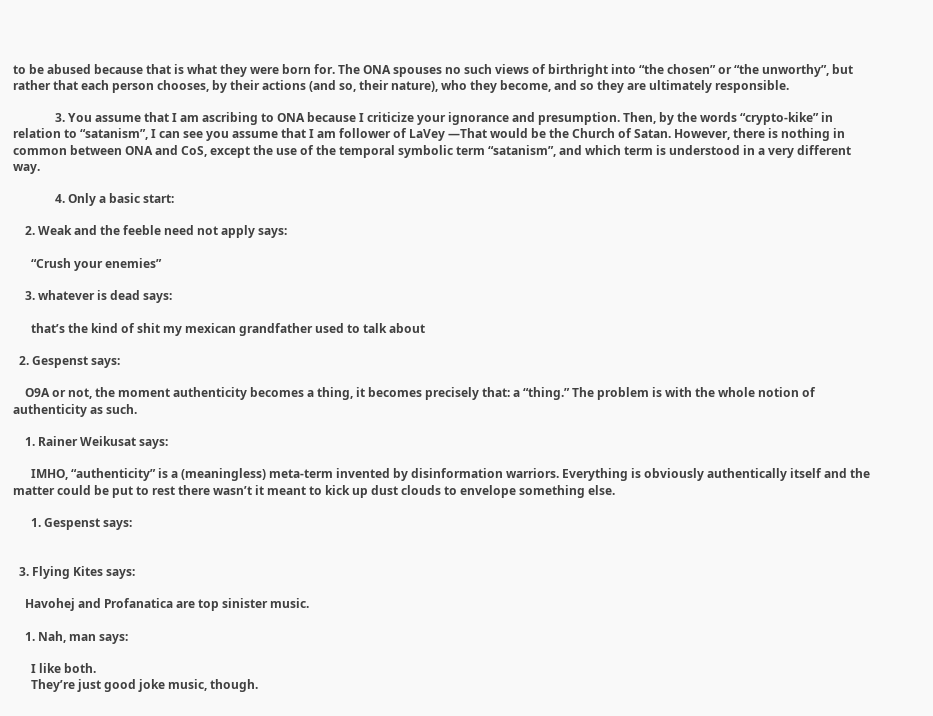to be abused because that is what they were born for. The ONA spouses no such views of birthright into “the chosen” or “the unworthy”, but rather that each person chooses, by their actions (and so, their nature), who they become, and so they are ultimately responsible.

              3. You assume that I am ascribing to ONA because I criticize your ignorance and presumption. Then, by the words “crypto-kike” in relation to “satanism”, I can see you assume that I am follower of LaVey —That would be the Church of Satan. However, there is nothing in common between ONA and CoS, except the use of the temporal symbolic term “satanism”, and which term is understood in a very different way.

              4. Only a basic start:

    2. Weak and the feeble need not apply says:

      “Crush your enemies”

    3. whatever is dead says:

      that’s the kind of shit my mexican grandfather used to talk about

  2. Gespenst says:

    O9A or not, the moment authenticity becomes a thing, it becomes precisely that: a “thing.” The problem is with the whole notion of authenticity as such.

    1. Rainer Weikusat says:

      IMHO, “authenticity” is a (meaningless) meta-term invented by disinformation warriors. Everything is obviously authentically itself and the matter could be put to rest there wasn’t it meant to kick up dust clouds to envelope something else.

      1. Gespenst says:


  3. Flying Kites says:

    Havohej and Profanatica are top sinister music.

    1. Nah, man says:

      I like both.
      They’re just good joke music, though.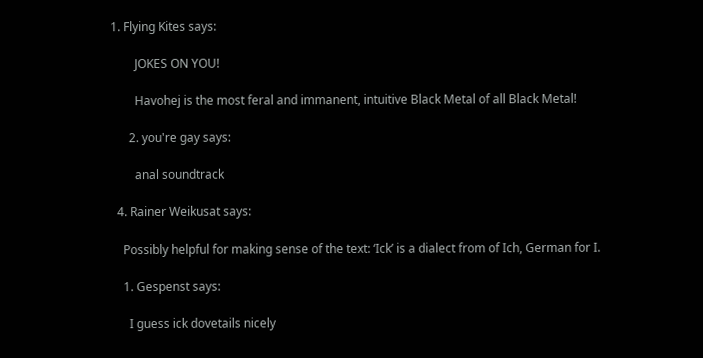1. Flying Kites says:

        JOKES ON YOU!

        Havohej is the most feral and immanent, intuitive Black Metal of all Black Metal!

      2. you're gay says:

        anal soundtrack

  4. Rainer Weikusat says:

    Possibly helpful for making sense of the text: ‘Ick’ is a dialect from of Ich, German for I.

    1. Gespenst says:

      I guess ick dovetails nicely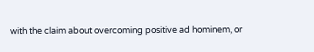with the claim about overcoming positive ad hominem, or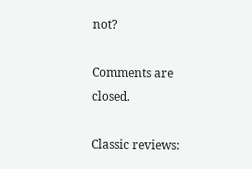not?

Comments are closed.

Classic reviews: